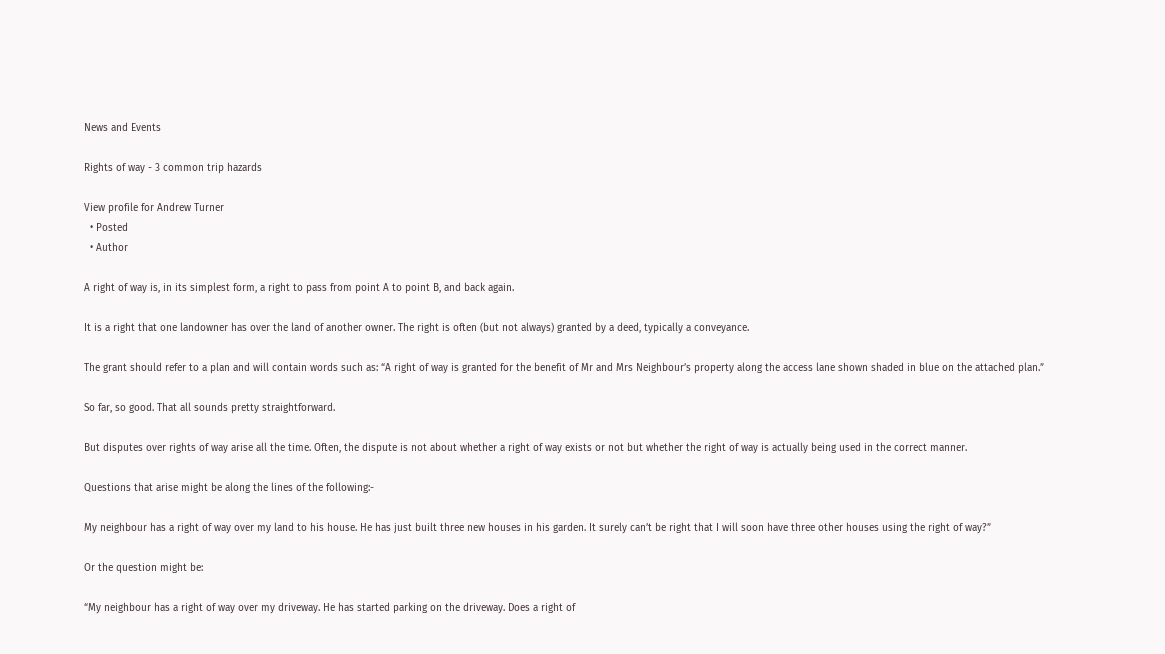News and Events

Rights of way - 3 common trip hazards

View profile for Andrew Turner
  • Posted
  • Author

A right of way is, in its simplest form, a right to pass from point A to point B, and back again.

It is a right that one landowner has over the land of another owner. The right is often (but not always) granted by a deed, typically a conveyance.

The grant should refer to a plan and will contain words such as: “A right of way is granted for the benefit of Mr and Mrs Neighbour’s property along the access lane shown shaded in blue on the attached plan.”

So far, so good. That all sounds pretty straightforward.

But disputes over rights of way arise all the time. Often, the dispute is not about whether a right of way exists or not but whether the right of way is actually being used in the correct manner.

Questions that arise might be along the lines of the following:-

My neighbour has a right of way over my land to his house. He has just built three new houses in his garden. It surely can’t be right that I will soon have three other houses using the right of way?”

Or the question might be:

“My neighbour has a right of way over my driveway. He has started parking on the driveway. Does a right of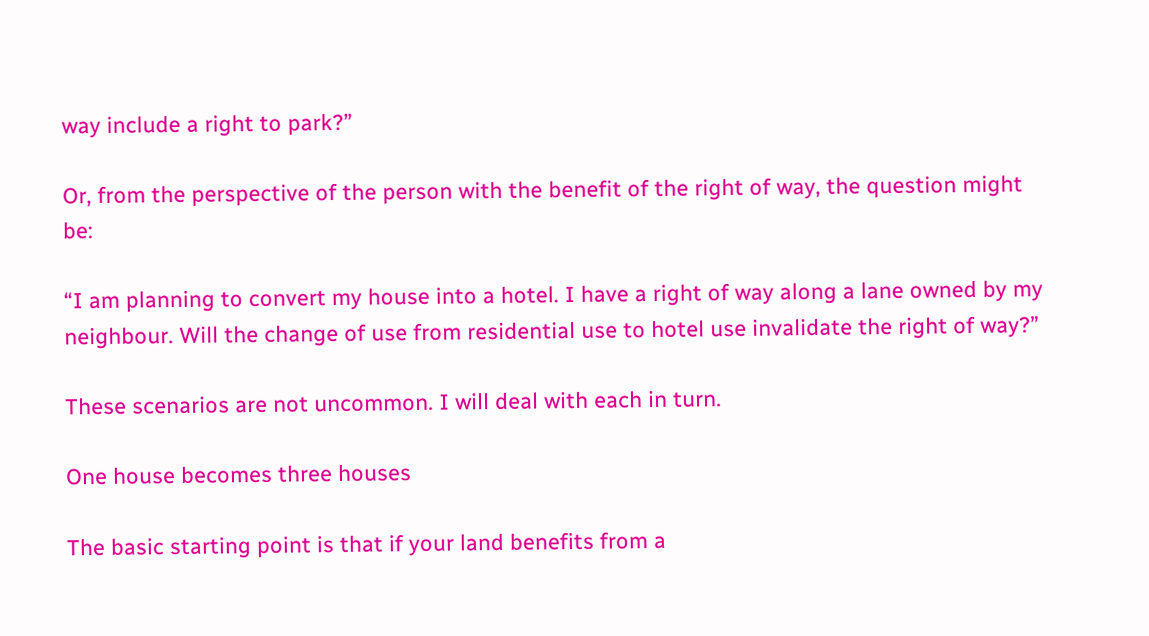way include a right to park?”

Or, from the perspective of the person with the benefit of the right of way, the question might be:

“I am planning to convert my house into a hotel. I have a right of way along a lane owned by my neighbour. Will the change of use from residential use to hotel use invalidate the right of way?”

These scenarios are not uncommon. I will deal with each in turn.

One house becomes three houses

The basic starting point is that if your land benefits from a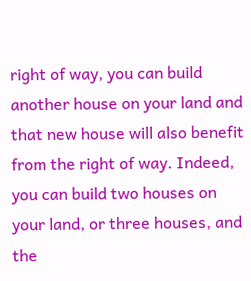right of way, you can build another house on your land and that new house will also benefit from the right of way. Indeed, you can build two houses on your land, or three houses, and the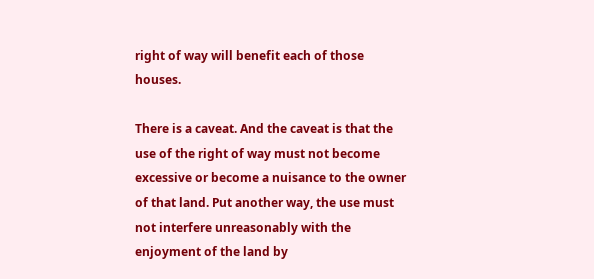right of way will benefit each of those houses.

There is a caveat. And the caveat is that the use of the right of way must not become excessive or become a nuisance to the owner of that land. Put another way, the use must not interfere unreasonably with the enjoyment of the land by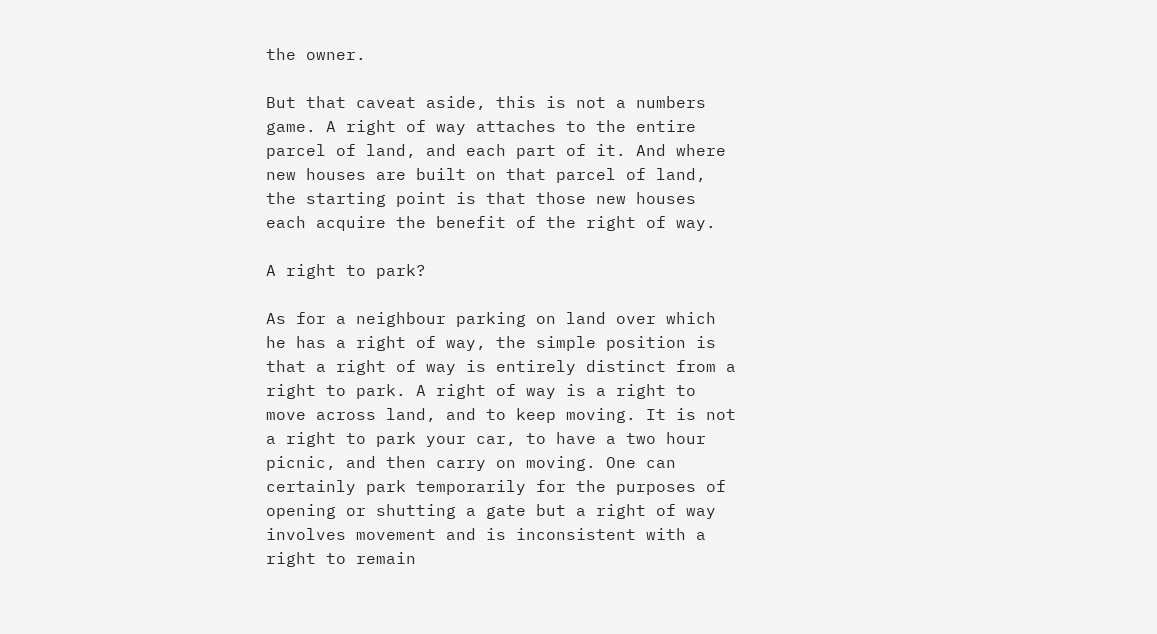the owner.

But that caveat aside, this is not a numbers game. A right of way attaches to the entire parcel of land, and each part of it. And where new houses are built on that parcel of land, the starting point is that those new houses each acquire the benefit of the right of way.

A right to park?

As for a neighbour parking on land over which he has a right of way, the simple position is that a right of way is entirely distinct from a right to park. A right of way is a right to move across land, and to keep moving. It is not a right to park your car, to have a two hour picnic, and then carry on moving. One can certainly park temporarily for the purposes of opening or shutting a gate but a right of way involves movement and is inconsistent with a right to remain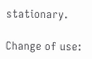stationary.

Change of use: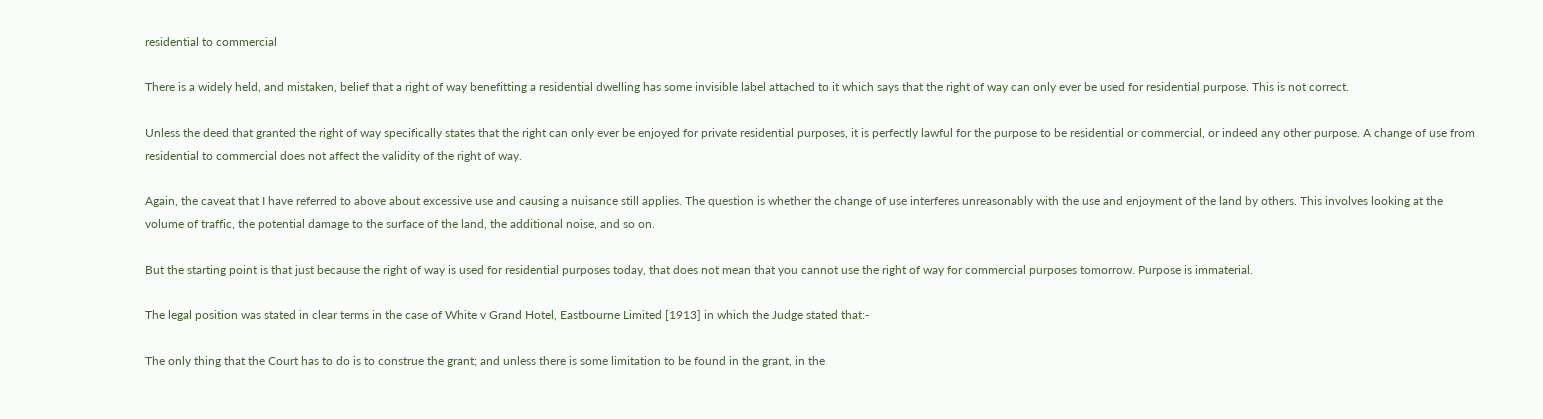residential to commercial

There is a widely held, and mistaken, belief that a right of way benefitting a residential dwelling has some invisible label attached to it which says that the right of way can only ever be used for residential purpose. This is not correct.

Unless the deed that granted the right of way specifically states that the right can only ever be enjoyed for private residential purposes, it is perfectly lawful for the purpose to be residential or commercial, or indeed any other purpose. A change of use from residential to commercial does not affect the validity of the right of way.

Again, the caveat that I have referred to above about excessive use and causing a nuisance still applies. The question is whether the change of use interferes unreasonably with the use and enjoyment of the land by others. This involves looking at the volume of traffic, the potential damage to the surface of the land, the additional noise, and so on.

But the starting point is that just because the right of way is used for residential purposes today, that does not mean that you cannot use the right of way for commercial purposes tomorrow. Purpose is immaterial.

The legal position was stated in clear terms in the case of White v Grand Hotel, Eastbourne Limited [1913] in which the Judge stated that:-

The only thing that the Court has to do is to construe the grant; and unless there is some limitation to be found in the grant, in the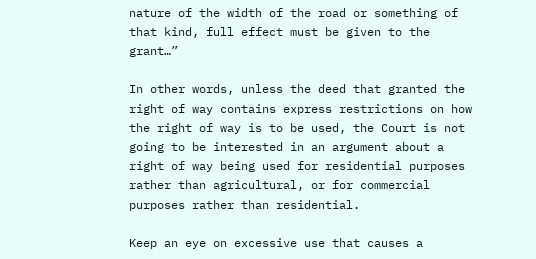nature of the width of the road or something of that kind, full effect must be given to the grant…”

In other words, unless the deed that granted the right of way contains express restrictions on how the right of way is to be used, the Court is not going to be interested in an argument about a right of way being used for residential purposes rather than agricultural, or for commercial purposes rather than residential.

Keep an eye on excessive use that causes a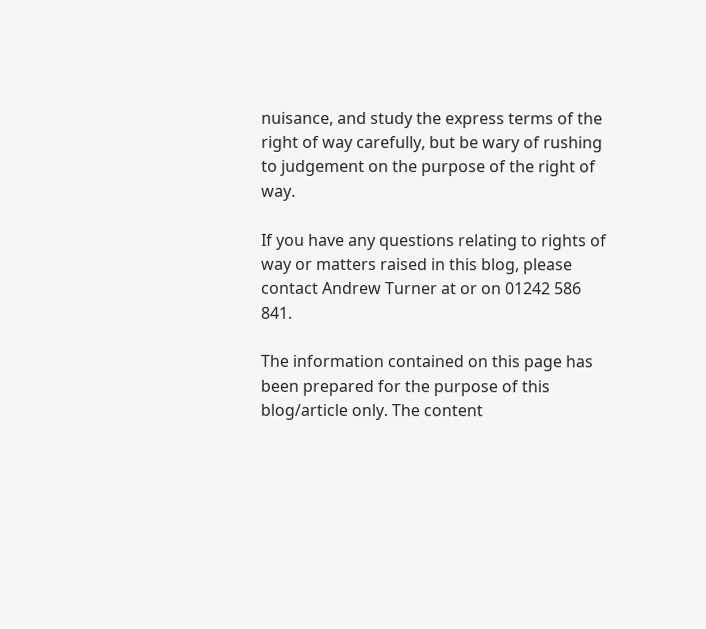nuisance, and study the express terms of the right of way carefully, but be wary of rushing to judgement on the purpose of the right of way.

If you have any questions relating to rights of way or matters raised in this blog, please contact Andrew Turner at or on 01242 586 841.

The information contained on this page has been prepared for the purpose of this blog/article only. The content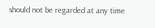should not be regarded at any time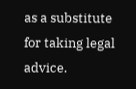as a substitute for taking legal advice.